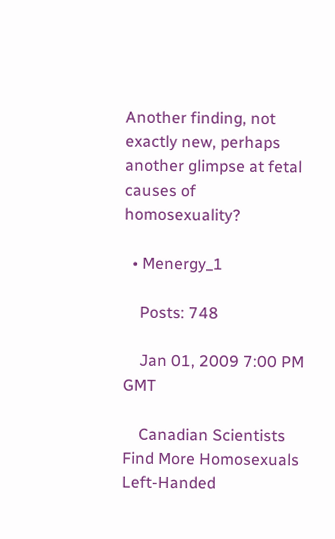Another finding, not exactly new, perhaps another glimpse at fetal causes of homosexuality?

  • Menergy_1

    Posts: 748

    Jan 01, 2009 7:00 PM GMT

    Canadian Scientists Find More Homosexuals Left-Handed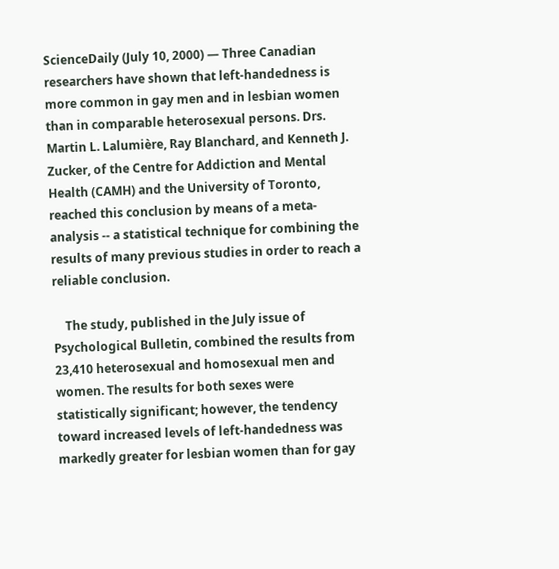ScienceDaily (July 10, 2000) — Three Canadian researchers have shown that left-handedness is more common in gay men and in lesbian women than in comparable heterosexual persons. Drs. Martin L. Lalumière, Ray Blanchard, and Kenneth J. Zucker, of the Centre for Addiction and Mental Health (CAMH) and the University of Toronto, reached this conclusion by means of a meta-analysis -- a statistical technique for combining the results of many previous studies in order to reach a reliable conclusion.

    The study, published in the July issue of Psychological Bulletin, combined the results from 23,410 heterosexual and homosexual men and women. The results for both sexes were statistically significant; however, the tendency toward increased levels of left-handedness was markedly greater for lesbian women than for gay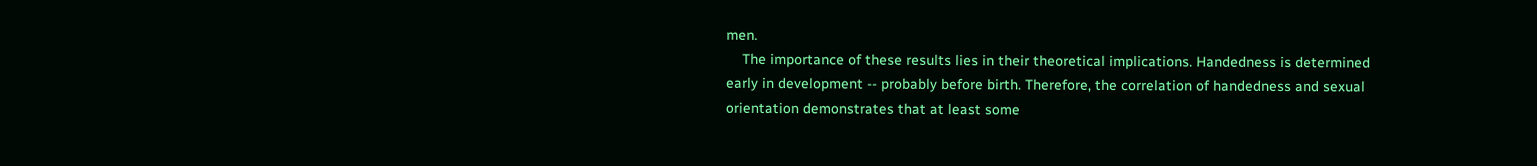men.
    The importance of these results lies in their theoretical implications. Handedness is determined early in development -- probably before birth. Therefore, the correlation of handedness and sexual orientation demonstrates that at least some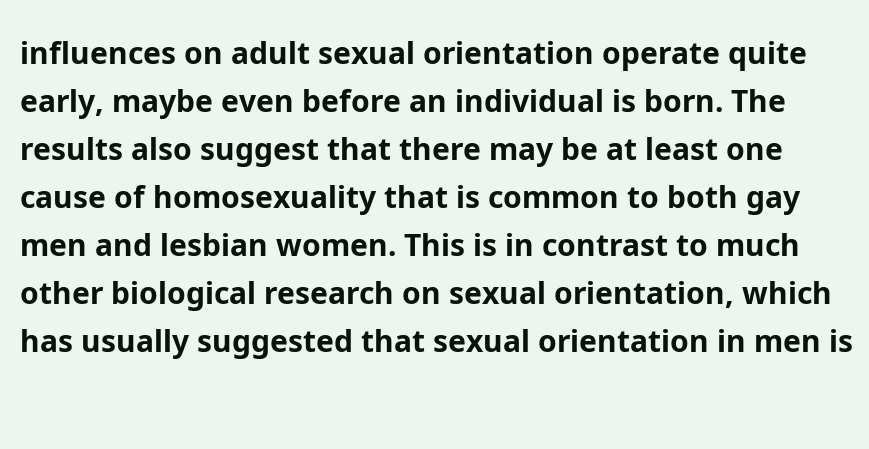influences on adult sexual orientation operate quite early, maybe even before an individual is born. The results also suggest that there may be at least one cause of homosexuality that is common to both gay men and lesbian women. This is in contrast to much other biological research on sexual orientation, which has usually suggested that sexual orientation in men is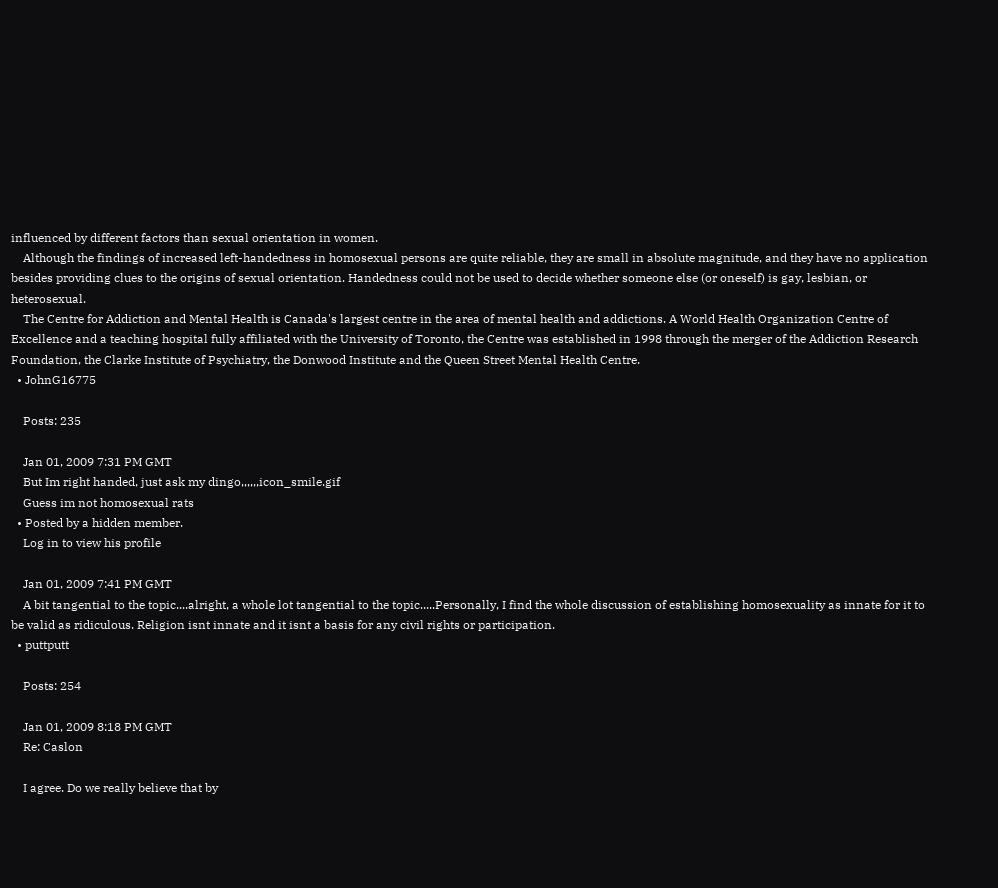influenced by different factors than sexual orientation in women.
    Although the findings of increased left-handedness in homosexual persons are quite reliable, they are small in absolute magnitude, and they have no application besides providing clues to the origins of sexual orientation. Handedness could not be used to decide whether someone else (or oneself) is gay, lesbian, or heterosexual.
    The Centre for Addiction and Mental Health is Canada's largest centre in the area of mental health and addictions. A World Health Organization Centre of Excellence and a teaching hospital fully affiliated with the University of Toronto, the Centre was established in 1998 through the merger of the Addiction Research Foundation, the Clarke Institute of Psychiatry, the Donwood Institute and the Queen Street Mental Health Centre.
  • JohnG16775

    Posts: 235

    Jan 01, 2009 7:31 PM GMT
    But Im right handed, just ask my dingo,,,,,,icon_smile.gif
    Guess im not homosexual rats
  • Posted by a hidden member.
    Log in to view his profile

    Jan 01, 2009 7:41 PM GMT
    A bit tangential to the topic....alright, a whole lot tangential to the topic.....Personally, I find the whole discussion of establishing homosexuality as innate for it to be valid as ridiculous. Religion isnt innate and it isnt a basis for any civil rights or participation.
  • puttputt

    Posts: 254

    Jan 01, 2009 8:18 PM GMT
    Re: Caslon

    I agree. Do we really believe that by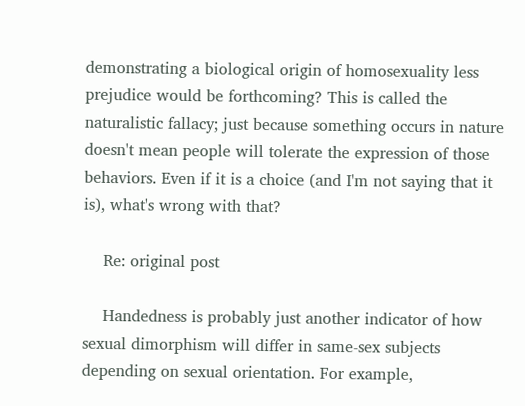demonstrating a biological origin of homosexuality less prejudice would be forthcoming? This is called the naturalistic fallacy; just because something occurs in nature doesn't mean people will tolerate the expression of those behaviors. Even if it is a choice (and I'm not saying that it is), what's wrong with that?

    Re: original post

    Handedness is probably just another indicator of how sexual dimorphism will differ in same-sex subjects depending on sexual orientation. For example,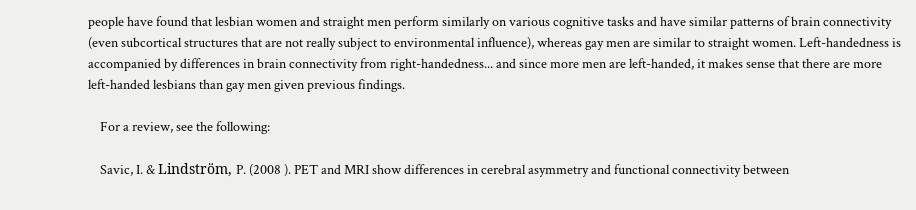people have found that lesbian women and straight men perform similarly on various cognitive tasks and have similar patterns of brain connectivity (even subcortical structures that are not really subject to environmental influence), whereas gay men are similar to straight women. Left-handedness is accompanied by differences in brain connectivity from right-handedness... and since more men are left-handed, it makes sense that there are more left-handed lesbians than gay men given previous findings.

    For a review, see the following:

    Savic, I. & Lindström, P. (2008 ). PET and MRI show differences in cerebral asymmetry and functional connectivity between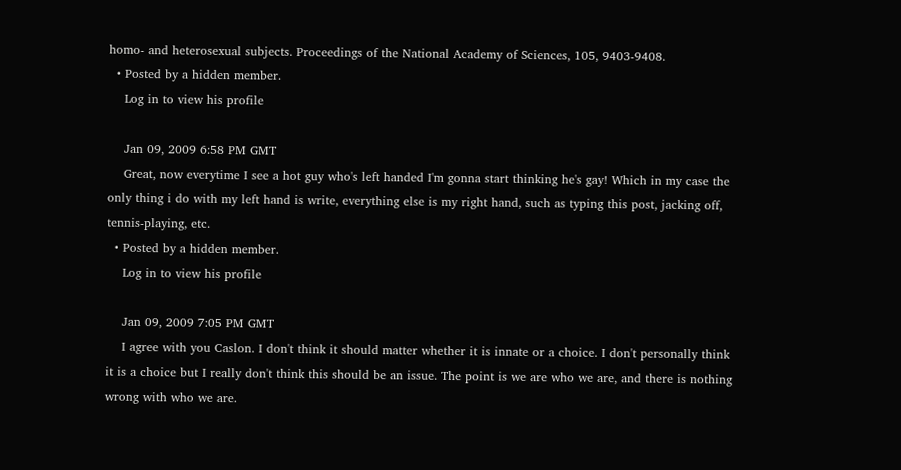homo- and heterosexual subjects. Proceedings of the National Academy of Sciences, 105, 9403-9408.
  • Posted by a hidden member.
    Log in to view his profile

    Jan 09, 2009 6:58 PM GMT
    Great, now everytime I see a hot guy who's left handed I'm gonna start thinking he's gay! Which in my case the only thing i do with my left hand is write, everything else is my right hand, such as typing this post, jacking off, tennis-playing, etc.
  • Posted by a hidden member.
    Log in to view his profile

    Jan 09, 2009 7:05 PM GMT
    I agree with you Caslon. I don't think it should matter whether it is innate or a choice. I don't personally think it is a choice but I really don't think this should be an issue. The point is we are who we are, and there is nothing wrong with who we are.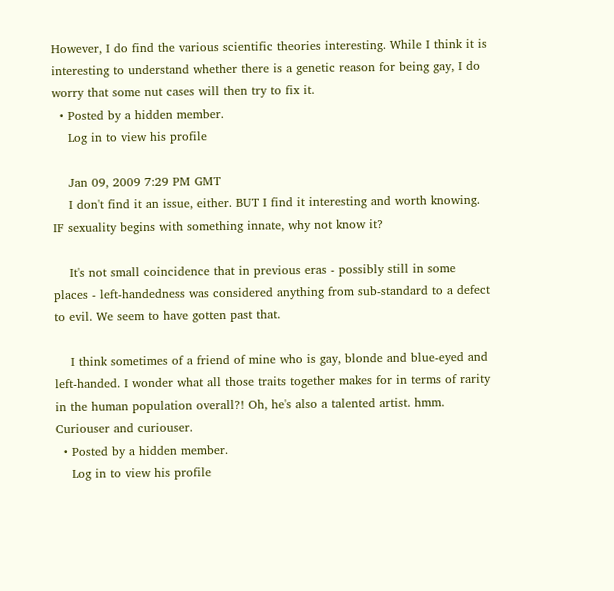However, I do find the various scientific theories interesting. While I think it is interesting to understand whether there is a genetic reason for being gay, I do worry that some nut cases will then try to fix it.
  • Posted by a hidden member.
    Log in to view his profile

    Jan 09, 2009 7:29 PM GMT
    I don't find it an issue, either. BUT I find it interesting and worth knowing. IF sexuality begins with something innate, why not know it?

    It's not small coincidence that in previous eras - possibly still in some places - left-handedness was considered anything from sub-standard to a defect to evil. We seem to have gotten past that.

    I think sometimes of a friend of mine who is gay, blonde and blue-eyed and left-handed. I wonder what all those traits together makes for in terms of rarity in the human population overall?! Oh, he's also a talented artist. hmm. Curiouser and curiouser.
  • Posted by a hidden member.
    Log in to view his profile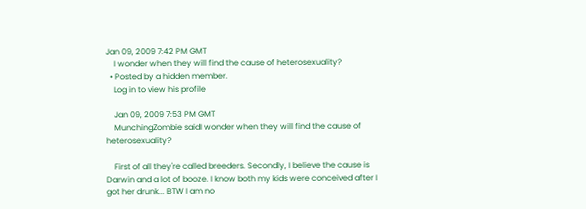Jan 09, 2009 7:42 PM GMT
    I wonder when they will find the cause of heterosexuality?
  • Posted by a hidden member.
    Log in to view his profile

    Jan 09, 2009 7:53 PM GMT
    MunchingZombie saidI wonder when they will find the cause of heterosexuality?

    First of all they're called breeders. Secondly, I believe the cause is Darwin and a lot of booze. I know both my kids were conceived after I got her drunk... BTW I am no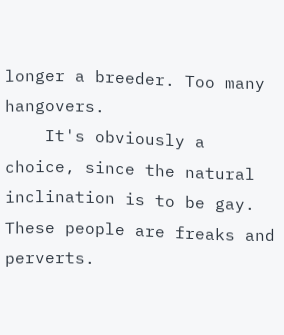longer a breeder. Too many hangovers.
    It's obviously a choice, since the natural inclination is to be gay. These people are freaks and perverts.